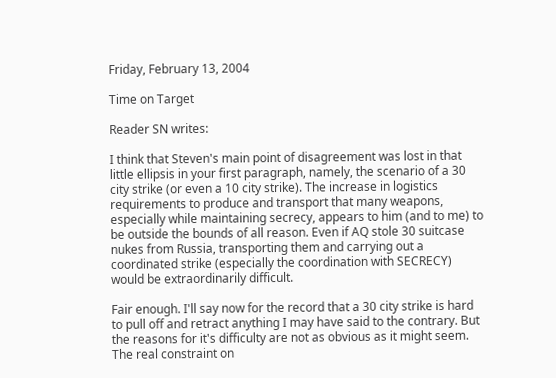Friday, February 13, 2004

Time on Target

Reader SN writes:

I think that Steven's main point of disagreement was lost in that little ellipsis in your first paragraph, namely, the scenario of a 30 city strike (or even a 10 city strike). The increase in logistics requirements to produce and transport that many weapons, especially while maintaining secrecy, appears to him (and to me) to be outside the bounds of all reason. Even if AQ stole 30 suitcase nukes from Russia, transporting them and carrying out a coordinated strike (especially the coordination with SECRECY) would be extraordinarily difficult.

Fair enough. I'll say now for the record that a 30 city strike is hard to pull off and retract anything I may have said to the contrary. But the reasons for it's difficulty are not as obvious as it might seem. The real constraint on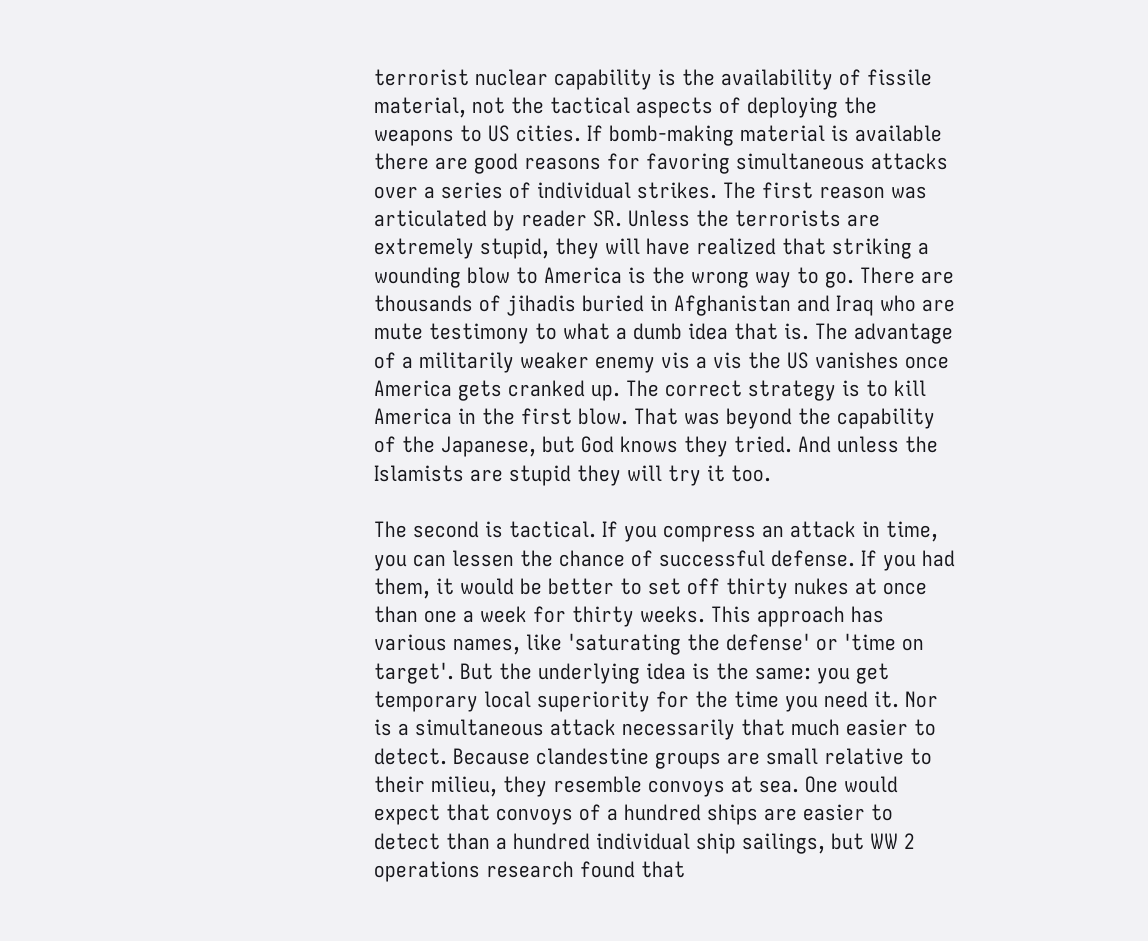terrorist nuclear capability is the availability of fissile material, not the tactical aspects of deploying the weapons to US cities. If bomb-making material is available there are good reasons for favoring simultaneous attacks over a series of individual strikes. The first reason was articulated by reader SR. Unless the terrorists are extremely stupid, they will have realized that striking a wounding blow to America is the wrong way to go. There are thousands of jihadis buried in Afghanistan and Iraq who are mute testimony to what a dumb idea that is. The advantage of a militarily weaker enemy vis a vis the US vanishes once America gets cranked up. The correct strategy is to kill America in the first blow. That was beyond the capability of the Japanese, but God knows they tried. And unless the Islamists are stupid they will try it too.

The second is tactical. If you compress an attack in time, you can lessen the chance of successful defense. If you had them, it would be better to set off thirty nukes at once than one a week for thirty weeks. This approach has various names, like 'saturating the defense' or 'time on target'. But the underlying idea is the same: you get temporary local superiority for the time you need it. Nor is a simultaneous attack necessarily that much easier to detect. Because clandestine groups are small relative to their milieu, they resemble convoys at sea. One would expect that convoys of a hundred ships are easier to detect than a hundred individual ship sailings, but WW 2 operations research found that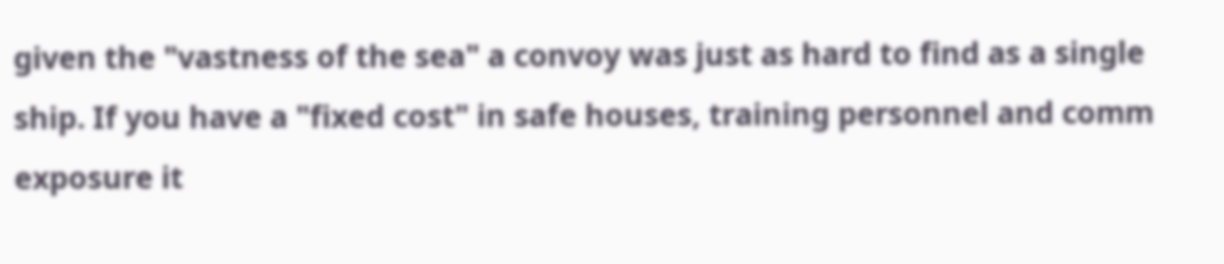given the "vastness of the sea" a convoy was just as hard to find as a single ship. If you have a "fixed cost" in safe houses, training personnel and comm exposure it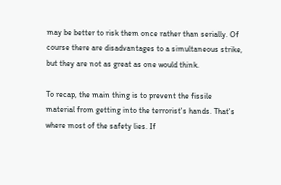may be better to risk them once rather than serially. Of course there are disadvantages to a simultaneous strike, but they are not as great as one would think.

To recap, the main thing is to prevent the fissile material from getting into the terrorist's hands. That's where most of the safety lies. If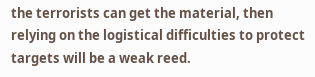the terrorists can get the material, then relying on the logistical difficulties to protect targets will be a weak reed.